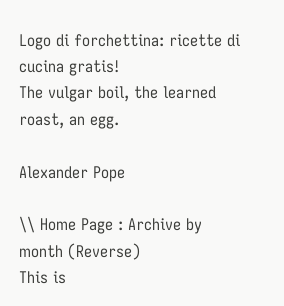Logo di forchettina: ricette di cucina gratis!
The vulgar boil, the learned roast, an egg.

Alexander Pope

\\ Home Page : Archive by month (Reverse)
This is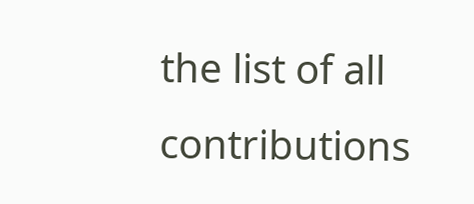the list of all contributions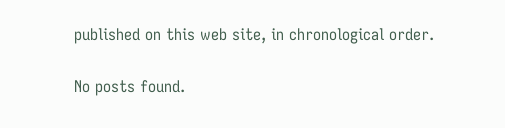published on this web site, in chronological order.

No posts found.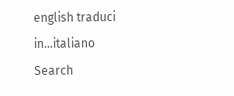english traduci in...italiano
Search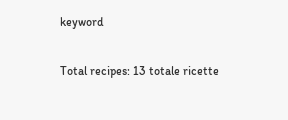keyword

Total recipes: 13 totale ricette